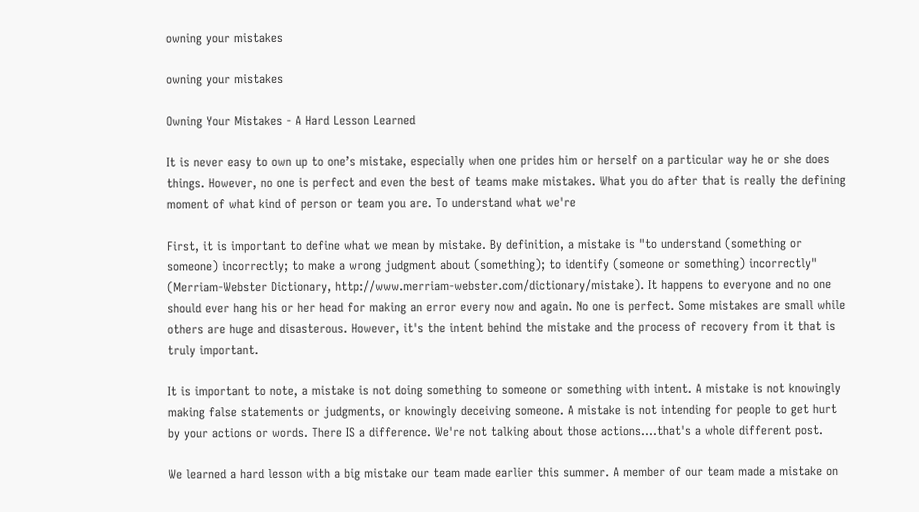owning your mistakes

owning your mistakes

Owning Your Mistakes - A Hard Lesson Learned

It is never easy to own up to one’s mistake, especially when one prides him or herself on a particular way he or she does things. However, no one is perfect and even the best of teams make mistakes. What you do after that is really the defining moment of what kind of person or team you are. To understand what we're

First, it is important to define what we mean by mistake. By definition, a mistake is "to understand (something or someone) incorrectly; to make a wrong judgment about (something); to identify (someone or something) incorrectly" (Merriam-Webster Dictionary, http://www.merriam-webster.com/dictionary/mistake). It happens to everyone and no one should ever hang his or her head for making an error every now and again. No one is perfect. Some mistakes are small while others are huge and disasterous. However, it's the intent behind the mistake and the process of recovery from it that is truly important.

It is important to note, a mistake is not doing something to someone or something with intent. A mistake is not knowingly making false statements or judgments, or knowingly deceiving someone. A mistake is not intending for people to get hurt by your actions or words. There IS a difference. We're not talking about those actions....that's a whole different post.

We learned a hard lesson with a big mistake our team made earlier this summer. A member of our team made a mistake on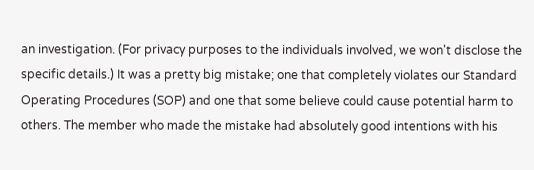an investigation. (For privacy purposes to the individuals involved, we won't disclose the specific details.) It was a pretty big mistake; one that completely violates our Standard Operating Procedures (SOP) and one that some believe could cause potential harm to others. The member who made the mistake had absolutely good intentions with his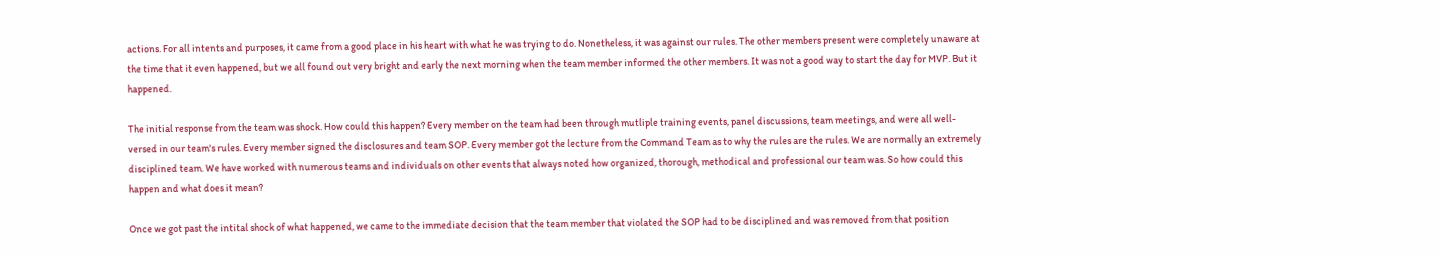actions. For all intents and purposes, it came from a good place in his heart with what he was trying to do. Nonetheless, it was against our rules. The other members present were completely unaware at the time that it even happened, but we all found out very bright and early the next morning when the team member informed the other members. It was not a good way to start the day for MVP. But it happened.

The initial response from the team was shock. How could this happen? Every member on the team had been through mutliple training events, panel discussions, team meetings, and were all well-versed in our team's rules. Every member signed the disclosures and team SOP. Every member got the lecture from the Command Team as to why the rules are the rules. We are normally an extremely disciplined team. We have worked with numerous teams and individuals on other events that always noted how organized, thorough, methodical and professional our team was. So how could this happen and what does it mean?

Once we got past the intital shock of what happened, we came to the immediate decision that the team member that violated the SOP had to be disciplined and was removed from that position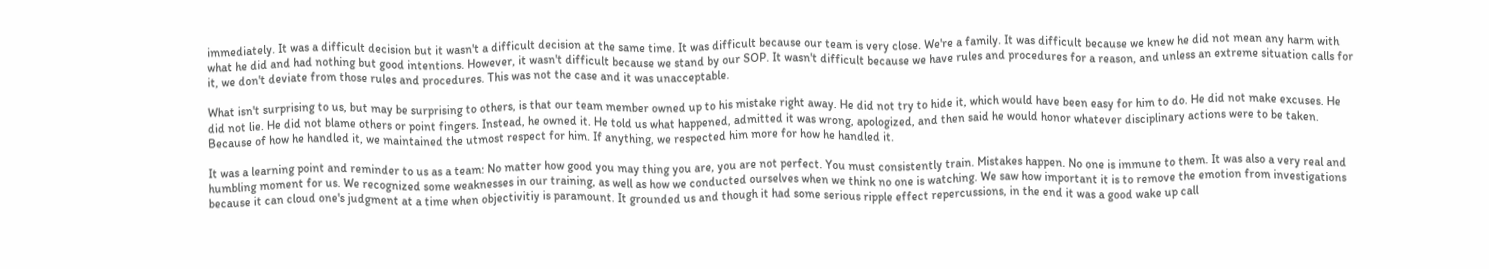immediately. It was a difficult decision but it wasn't a difficult decision at the same time. It was difficult because our team is very close. We're a family. It was difficult because we knew he did not mean any harm with what he did and had nothing but good intentions. However, it wasn't difficult because we stand by our SOP. It wasn't difficult because we have rules and procedures for a reason, and unless an extreme situation calls for it, we don't deviate from those rules and procedures. This was not the case and it was unacceptable.

What isn't surprising to us, but may be surprising to others, is that our team member owned up to his mistake right away. He did not try to hide it, which would have been easy for him to do. He did not make excuses. He did not lie. He did not blame others or point fingers. Instead, he owned it. He told us what happened, admitted it was wrong, apologized, and then said he would honor whatever disciplinary actions were to be taken. Because of how he handled it, we maintained the utmost respect for him. If anything, we respected him more for how he handled it.

It was a learning point and reminder to us as a team: No matter how good you may thing you are, you are not perfect. You must consistently train. Mistakes happen. No one is immune to them. It was also a very real and humbling moment for us. We recognized some weaknesses in our training, as well as how we conducted ourselves when we think no one is watching. We saw how important it is to remove the emotion from investigations because it can cloud one's judgment at a time when objectivitiy is paramount. It grounded us and though it had some serious ripple effect repercussions, in the end it was a good wake up call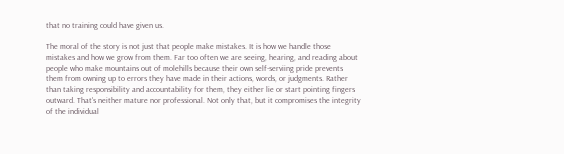that no training could have given us.

The moral of the story is not just that people make mistakes. It is how we handle those mistakes and how we grow from them. Far too often we are seeing, hearing, and reading about people who make mountains out of molehills because their own self-serviing pride prevents them from owning up to errors they have made in their actions, words, or judgments. Rather than taking responsibility and accountability for them, they either lie or start pointing fingers outward. That's neither mature nor professional. Not only that, but it compromises the integrity of the individual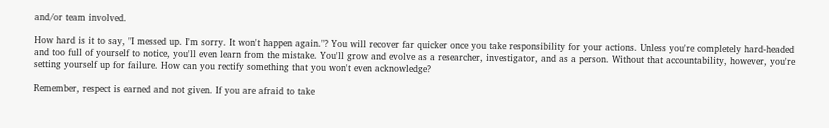and/or team involved.

How hard is it to say, "I messed up. I'm sorry. It won't happen again."? You will recover far quicker once you take responsibility for your actions. Unless you're completely hard-headed and too full of yourself to notice, you'll even learn from the mistake. You'll grow and evolve as a researcher, investigator, and as a person. Without that accountability, however, you're setting yourself up for failure. How can you rectify something that you won't even acknowledge?

Remember, respect is earned and not given. If you are afraid to take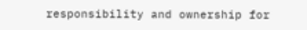responsibility and ownership for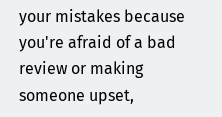your mistakes because you're afraid of a bad review or making someone upset,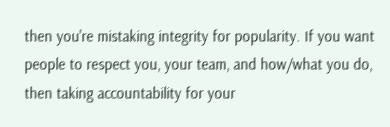then you're mistaking integrity for popularity. If you want people to respect you, your team, and how/what you do, then taking accountability for your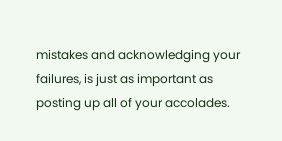mistakes and acknowledging your failures, is just as important as posting up all of your accolades.